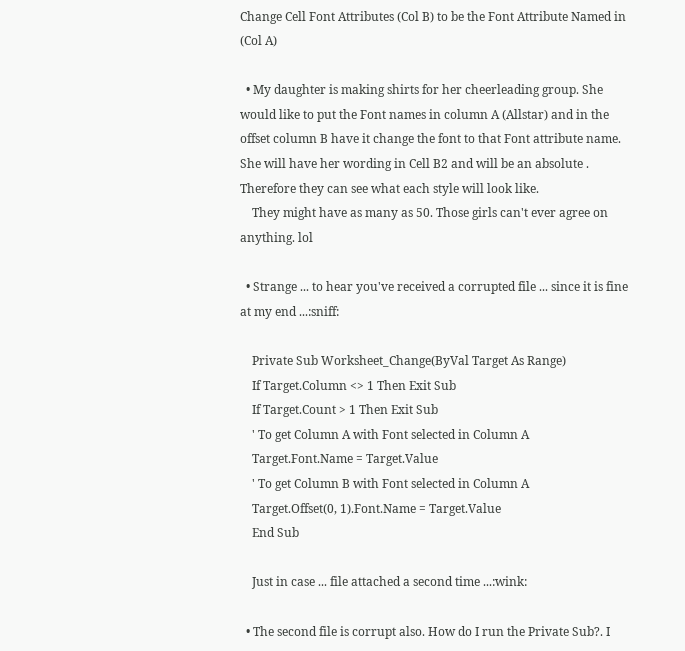Change Cell Font Attributes (Col B) to be the Font Attribute Named in (Col A)

  • My daughter is making shirts for her cheerleading group. She would like to put the Font names in column A (Allstar) and in the offset column B have it change the font to that Font attribute name. She will have her wording in Cell B2 and will be an absolute . Therefore they can see what each style will look like.
    They might have as many as 50. Those girls can't ever agree on anything. lol

  • Strange ... to hear you've received a corrupted file ... since it is fine at my end ...:sniff:

    Private Sub Worksheet_Change(ByVal Target As Range)
    If Target.Column <> 1 Then Exit Sub
    If Target.Count > 1 Then Exit Sub
    ' To get Column A with Font selected in Column A
    Target.Font.Name = Target.Value
    ' To get Column B with Font selected in Column A
    Target.Offset(0, 1).Font.Name = Target.Value
    End Sub

    Just in case ... file attached a second time ...:wink:

  • The second file is corrupt also. How do I run the Private Sub?. I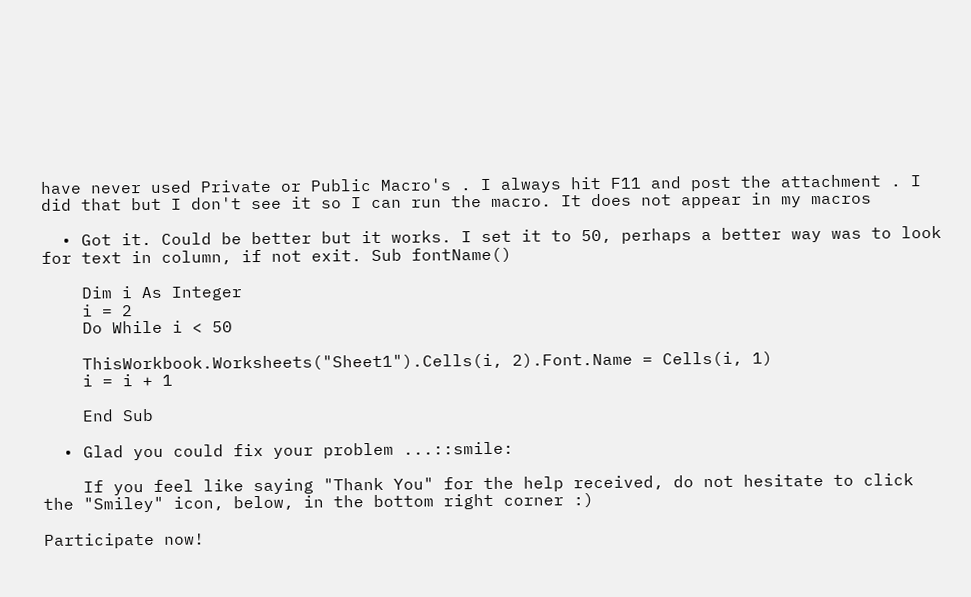have never used Private or Public Macro's . I always hit F11 and post the attachment . I did that but I don't see it so I can run the macro. It does not appear in my macros

  • Got it. Could be better but it works. I set it to 50, perhaps a better way was to look for text in column, if not exit. Sub fontName()

    Dim i As Integer
    i = 2
    Do While i < 50

    ThisWorkbook.Worksheets("Sheet1").Cells(i, 2).Font.Name = Cells(i, 1)
    i = i + 1

    End Sub

  • Glad you could fix your problem ...::smile:

    If you feel like saying "Thank You" for the help received, do not hesitate to click the "Smiley" icon, below, in the bottom right corner :)

Participate now!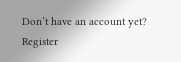Don’t have an account yet? Register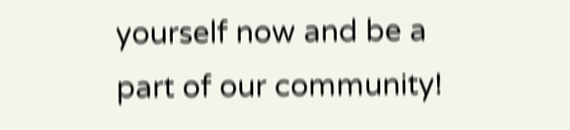yourself now and be a part of our community!